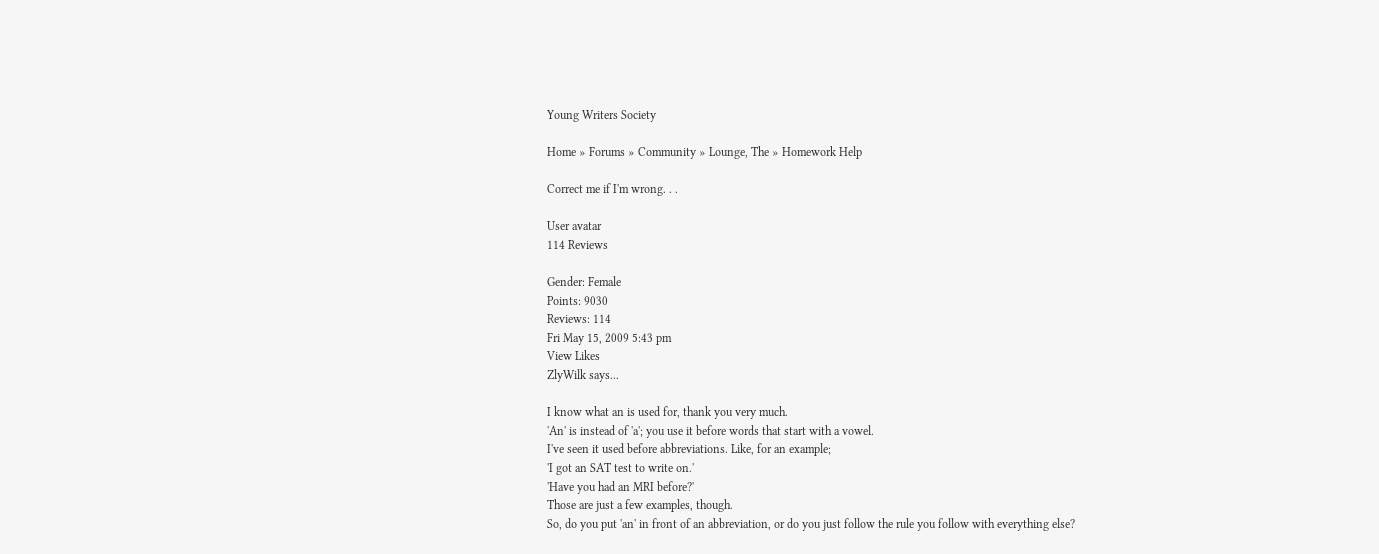Young Writers Society

Home » Forums » Community » Lounge, The » Homework Help

Correct me if I'm wrong. . .

User avatar
114 Reviews

Gender: Female
Points: 9030
Reviews: 114
Fri May 15, 2009 5:43 pm
View Likes
ZlyWilk says...

I know what an is used for, thank you very much.
'An' is instead of 'a'; you use it before words that start with a vowel.
I've seen it used before abbreviations. Like, for an example;
'I got an SAT test to write on.'
'Have you had an MRI before?'
Those are just a few examples, though.
So, do you put 'an' in front of an abbreviation, or do you just follow the rule you follow with everything else?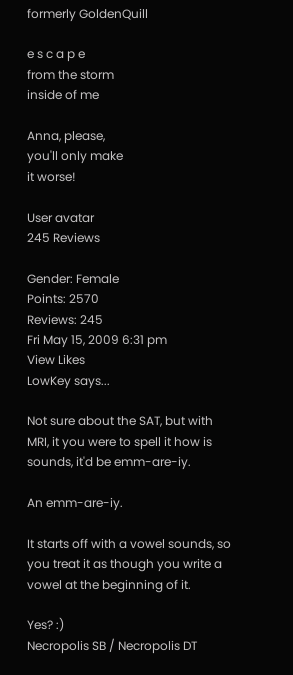formerly GoldenQuill

e s c a p e
from the storm
inside of me

Anna, please,
you'll only make
it worse!

User avatar
245 Reviews

Gender: Female
Points: 2570
Reviews: 245
Fri May 15, 2009 6:31 pm
View Likes
LowKey says...

Not sure about the SAT, but with MRI, it you were to spell it how is sounds, it'd be emm-are-iy.

An emm-are-iy.

It starts off with a vowel sounds, so you treat it as though you write a vowel at the beginning of it.

Yes? :)
Necropolis SB / Necropolis DT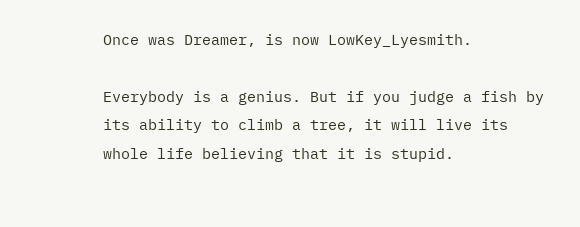Once was Dreamer, is now LowKey_Lyesmith.

Everybody is a genius. But if you judge a fish by its ability to climb a tree, it will live its whole life believing that it is stupid.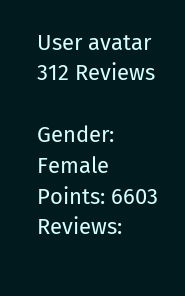User avatar
312 Reviews

Gender: Female
Points: 6603
Reviews: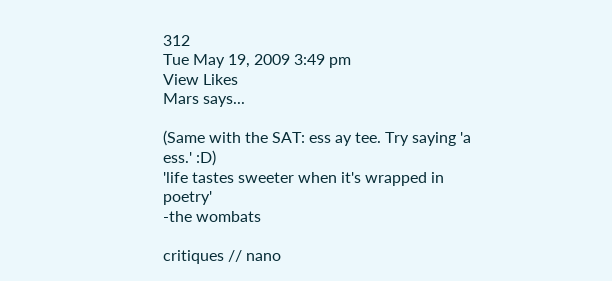312
Tue May 19, 2009 3:49 pm
View Likes
Mars says...

(Same with the SAT: ess ay tee. Try saying 'a ess.' :D)
'life tastes sweeter when it's wrapped in poetry'
-the wombats

critiques // nano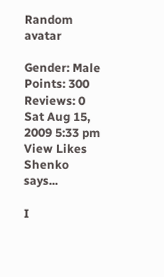Random avatar

Gender: Male
Points: 300
Reviews: 0
Sat Aug 15, 2009 5:33 pm
View Likes
Shenko says...

I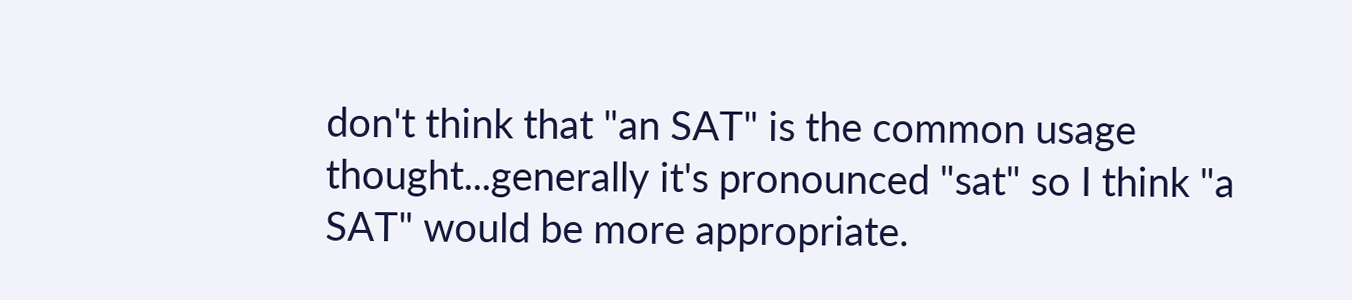don't think that "an SAT" is the common usage thought...generally it's pronounced "sat" so I think "a SAT" would be more appropriate.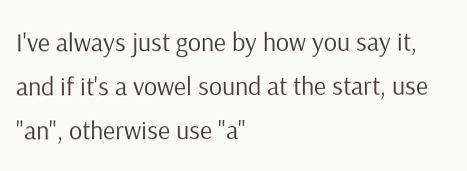I've always just gone by how you say it, and if it's a vowel sound at the start, use "an", otherwise use "a"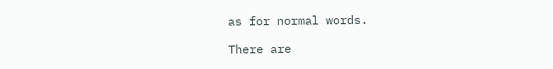as for normal words.

There are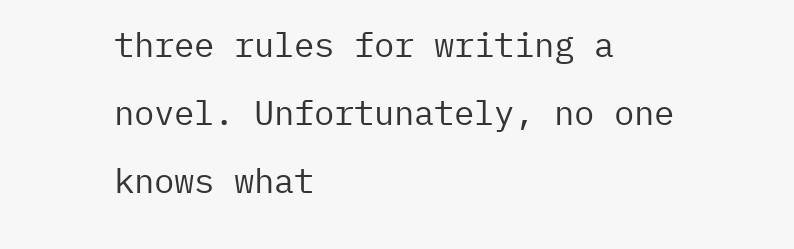three rules for writing a novel. Unfortunately, no one knows what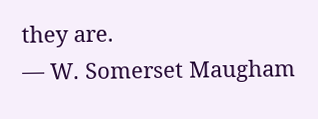they are.
— W. Somerset Maugham